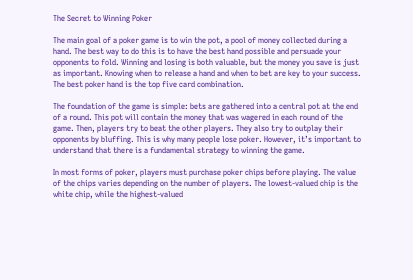The Secret to Winning Poker

The main goal of a poker game is to win the pot, a pool of money collected during a hand. The best way to do this is to have the best hand possible and persuade your opponents to fold. Winning and losing is both valuable, but the money you save is just as important. Knowing when to release a hand and when to bet are key to your success. The best poker hand is the top five card combination.

The foundation of the game is simple: bets are gathered into a central pot at the end of a round. This pot will contain the money that was wagered in each round of the game. Then, players try to beat the other players. They also try to outplay their opponents by bluffing. This is why many people lose poker. However, it’s important to understand that there is a fundamental strategy to winning the game.

In most forms of poker, players must purchase poker chips before playing. The value of the chips varies depending on the number of players. The lowest-valued chip is the white chip, while the highest-valued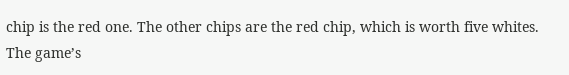chip is the red one. The other chips are the red chip, which is worth five whites. The game’s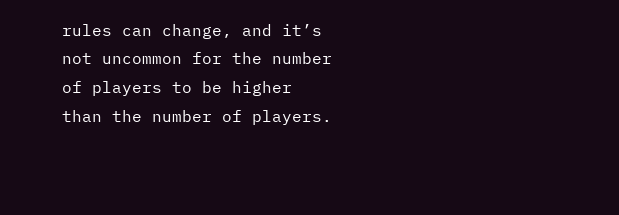rules can change, and it’s not uncommon for the number of players to be higher than the number of players.